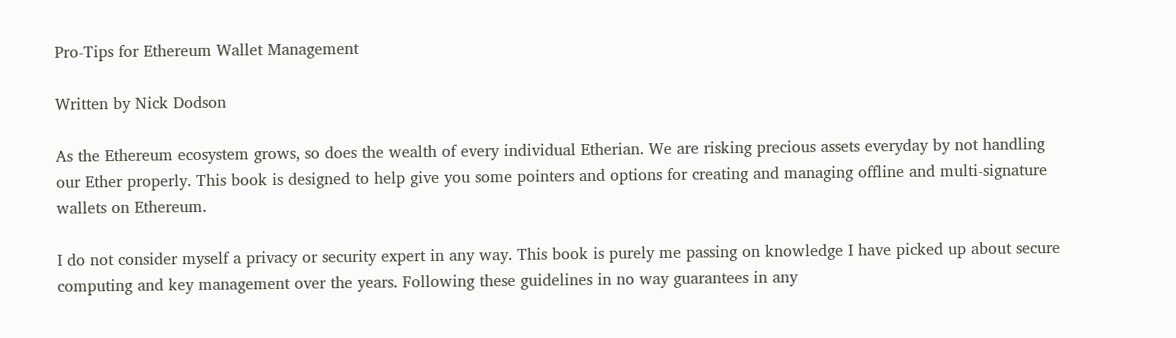Pro-Tips for Ethereum Wallet Management

Written by Nick Dodson

As the Ethereum ecosystem grows, so does the wealth of every individual Etherian. We are risking precious assets everyday by not handling our Ether properly. This book is designed to help give you some pointers and options for creating and managing offline and multi-signature wallets on Ethereum.

I do not consider myself a privacy or security expert in any way. This book is purely me passing on knowledge I have picked up about secure computing and key management over the years. Following these guidelines in no way guarantees in any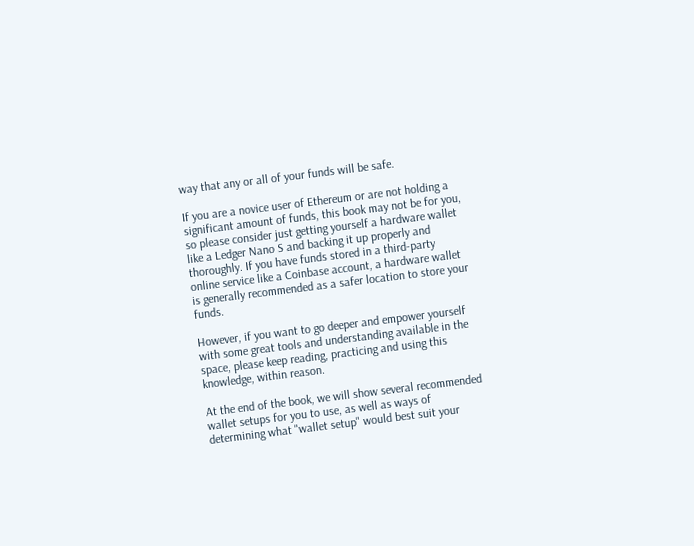way that any or all of your funds will be safe.

If you are a novice user of Ethereum or are not holding a significant amount of funds, this book may not be for you, so please consider just getting yourself a hardware wallet like a Ledger Nano S and backing it up properly and thoroughly. If you have funds stored in a third-party online service like a Coinbase account, a hardware wallet is generally recommended as a safer location to store your funds.

However, if you want to go deeper and empower yourself with some great tools and understanding available in the space, please keep reading, practicing and using this knowledge, within reason.

At the end of the book, we will show several recommended wallet setups for you to use, as well as ways of determining what "wallet setup" would best suit your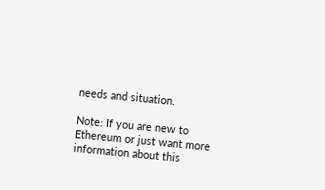needs and situation.

Note: If you are new to Ethereum or just want more information about this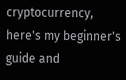cryptocurrency, here's my beginner's guide and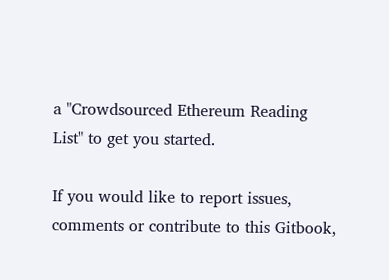a "Crowdsourced Ethereum Reading List" to get you started.

If you would like to report issues, comments or contribute to this Gitbook,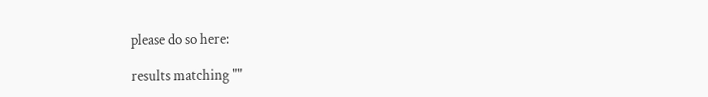please do so here:

results matching ""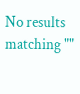No results matching ""